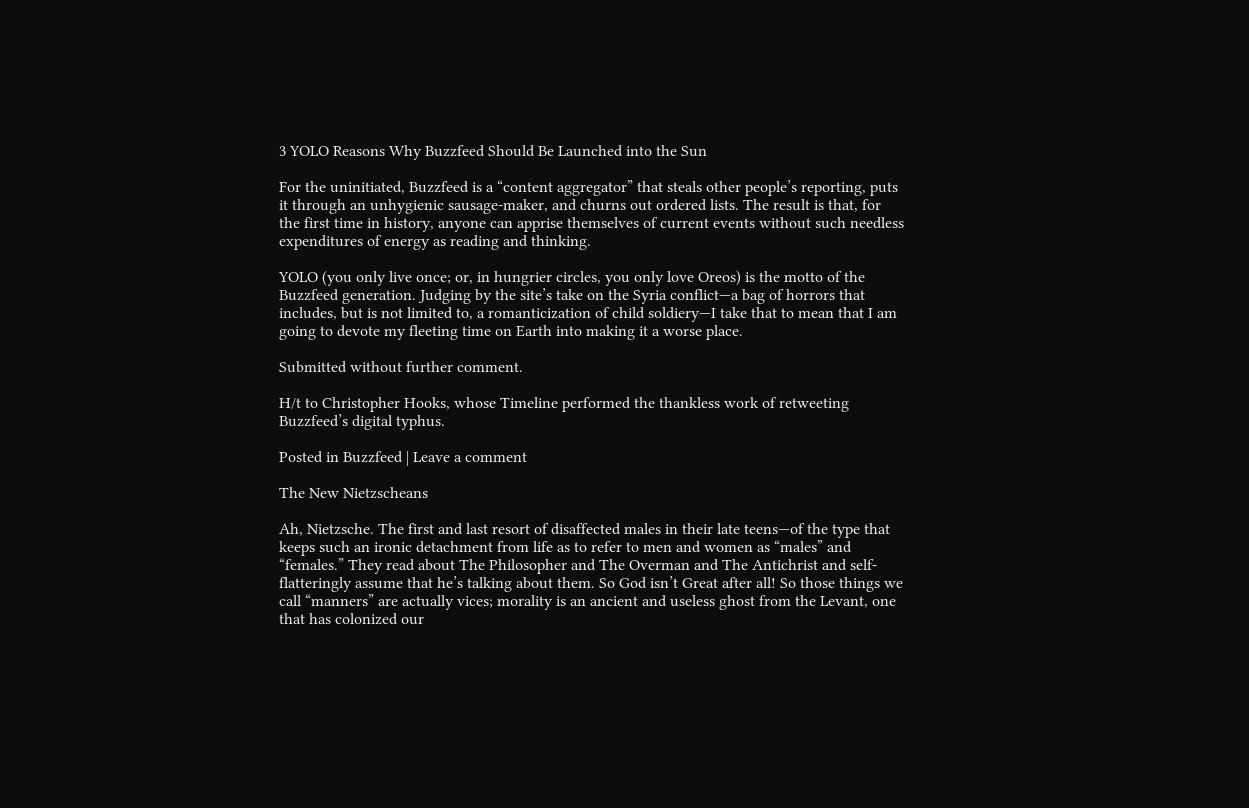3 YOLO Reasons Why Buzzfeed Should Be Launched into the Sun

For the uninitiated, Buzzfeed is a “content aggregator” that steals other people’s reporting, puts it through an unhygienic sausage-maker, and churns out ordered lists. The result is that, for the first time in history, anyone can apprise themselves of current events without such needless expenditures of energy as reading and thinking.

YOLO (you only live once; or, in hungrier circles, you only love Oreos) is the motto of the Buzzfeed generation. Judging by the site’s take on the Syria conflict—a bag of horrors that includes, but is not limited to, a romanticization of child soldiery—I take that to mean that I am going to devote my fleeting time on Earth into making it a worse place.

Submitted without further comment.

H/t to Christopher Hooks, whose Timeline performed the thankless work of retweeting Buzzfeed’s digital typhus.

Posted in Buzzfeed | Leave a comment

The New Nietzscheans

Ah, Nietzsche. The first and last resort of disaffected males in their late teens—of the type that keeps such an ironic detachment from life as to refer to men and women as “males” and “females.” They read about The Philosopher and The Overman and The Antichrist and self-flatteringly assume that he’s talking about them. So God isn’t Great after all! So those things we call “manners” are actually vices; morality is an ancient and useless ghost from the Levant, one that has colonized our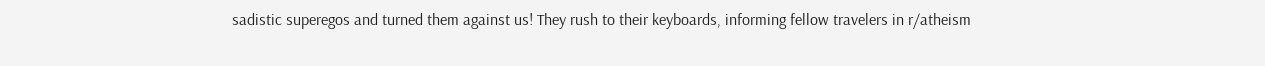sadistic superegos and turned them against us! They rush to their keyboards, informing fellow travelers in r/atheism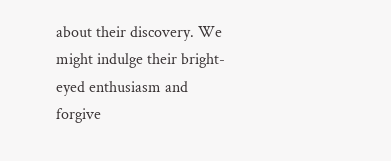about their discovery. We might indulge their bright-eyed enthusiasm and forgive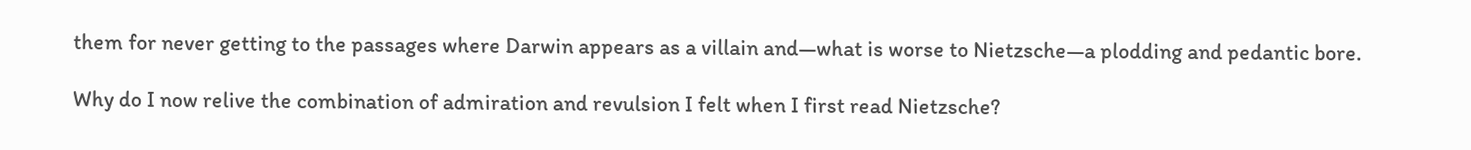them for never getting to the passages where Darwin appears as a villain and—what is worse to Nietzsche—a plodding and pedantic bore.

Why do I now relive the combination of admiration and revulsion I felt when I first read Nietzsche?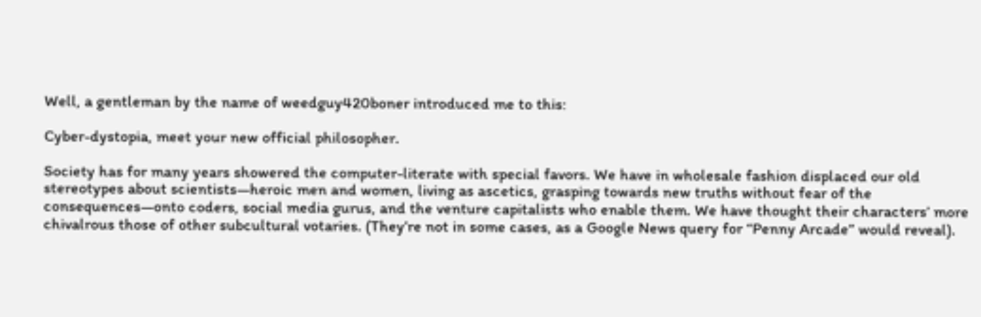Well, a gentleman by the name of weedguy420boner introduced me to this:

Cyber-dystopia, meet your new official philosopher.

Society has for many years showered the computer-literate with special favors. We have in wholesale fashion displaced our old stereotypes about scientists—heroic men and women, living as ascetics, grasping towards new truths without fear of the consequences—onto coders, social media gurus, and the venture capitalists who enable them. We have thought their characters’ more chivalrous those of other subcultural votaries. (They’re not in some cases, as a Google News query for “Penny Arcade” would reveal).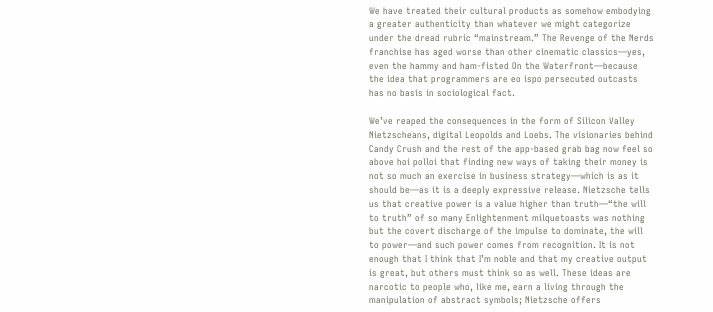We have treated their cultural products as somehow embodying a greater authenticity than whatever we might categorize under the dread rubric “mainstream.” The Revenge of the Nerds franchise has aged worse than other cinematic classics—yes, even the hammy and ham-fisted On the Waterfront—because the idea that programmers are eo ispo persecuted outcasts has no basis in sociological fact.

We’ve reaped the consequences in the form of Silicon Valley Nietzscheans, digital Leopolds and Loebs. The visionaries behind Candy Crush and the rest of the app-based grab bag now feel so above hoi polloi that finding new ways of taking their money is not so much an exercise in business strategy—which is as it should be—as it is a deeply expressive release. Nietzsche tells us that creative power is a value higher than truth—“the will to truth” of so many Enlightenment milquetoasts was nothing but the covert discharge of the impulse to dominate, the will to power—and such power comes from recognition. It is not enough that I think that I’m noble and that my creative output is great, but others must think so as well. These ideas are narcotic to people who, like me, earn a living through the manipulation of abstract symbols; Nietzsche offers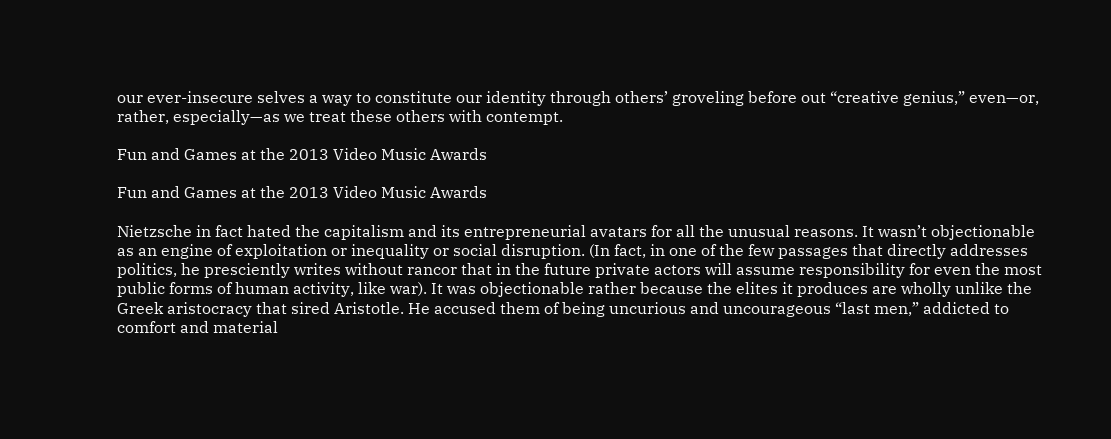our ever-insecure selves a way to constitute our identity through others’ groveling before out “creative genius,” even—or, rather, especially—as we treat these others with contempt.

Fun and Games at the 2013 Video Music Awards

Fun and Games at the 2013 Video Music Awards

Nietzsche in fact hated the capitalism and its entrepreneurial avatars for all the unusual reasons. It wasn’t objectionable as an engine of exploitation or inequality or social disruption. (In fact, in one of the few passages that directly addresses politics, he presciently writes without rancor that in the future private actors will assume responsibility for even the most public forms of human activity, like war). It was objectionable rather because the elites it produces are wholly unlike the Greek aristocracy that sired Aristotle. He accused them of being uncurious and uncourageous “last men,” addicted to comfort and material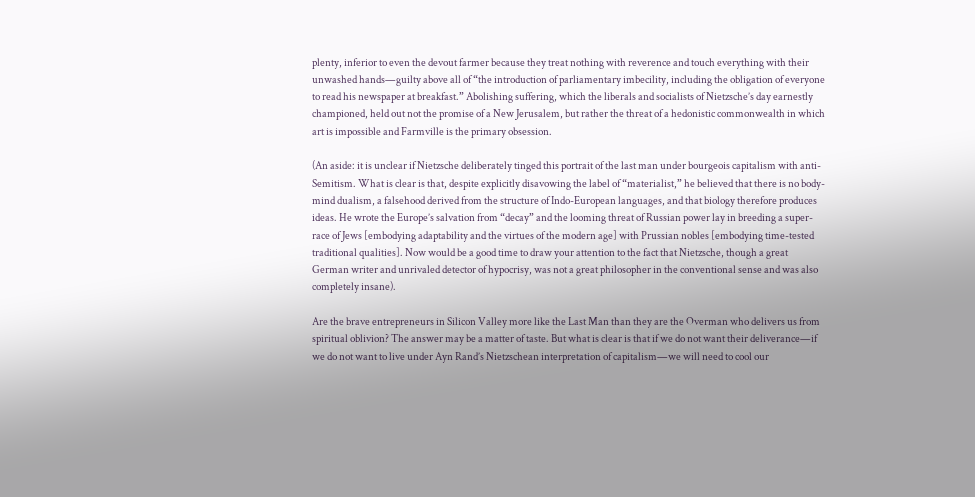plenty, inferior to even the devout farmer because they treat nothing with reverence and touch everything with their unwashed hands—guilty above all of “the introduction of parliamentary imbecility, including the obligation of everyone to read his newspaper at breakfast.” Abolishing suffering, which the liberals and socialists of Nietzsche’s day earnestly championed, held out not the promise of a New Jerusalem, but rather the threat of a hedonistic commonwealth in which art is impossible and Farmville is the primary obsession.

(An aside: it is unclear if Nietzsche deliberately tinged this portrait of the last man under bourgeois capitalism with anti-Semitism. What is clear is that, despite explicitly disavowing the label of “materialist,” he believed that there is no body-mind dualism, a falsehood derived from the structure of Indo-European languages, and that biology therefore produces ideas. He wrote the Europe’s salvation from “decay” and the looming threat of Russian power lay in breeding a super-race of Jews [embodying adaptability and the virtues of the modern age] with Prussian nobles [embodying time-tested traditional qualities]. Now would be a good time to draw your attention to the fact that Nietzsche, though a great German writer and unrivaled detector of hypocrisy, was not a great philosopher in the conventional sense and was also completely insane).

Are the brave entrepreneurs in Silicon Valley more like the Last Man than they are the Overman who delivers us from spiritual oblivion? The answer may be a matter of taste. But what is clear is that if we do not want their deliverance—if we do not want to live under Ayn Rand’s Nietzschean interpretation of capitalism—we will need to cool our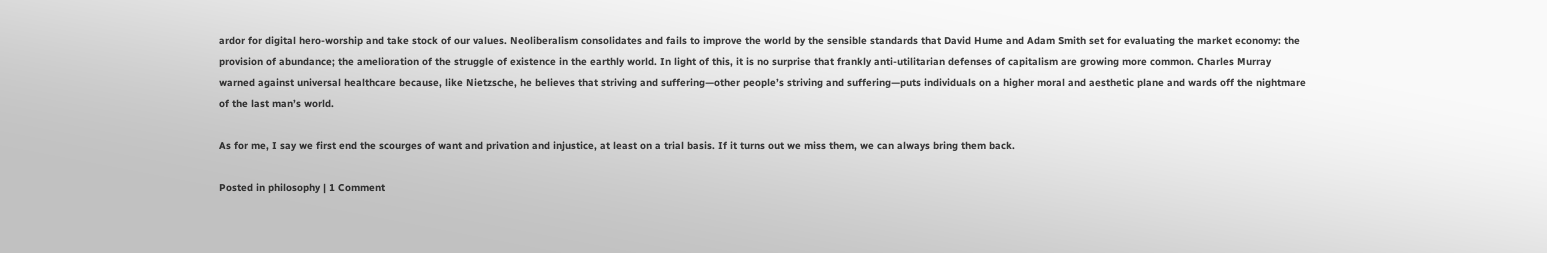ardor for digital hero-worship and take stock of our values. Neoliberalism consolidates and fails to improve the world by the sensible standards that David Hume and Adam Smith set for evaluating the market economy: the provision of abundance; the amelioration of the struggle of existence in the earthly world. In light of this, it is no surprise that frankly anti-utilitarian defenses of capitalism are growing more common. Charles Murray warned against universal healthcare because, like Nietzsche, he believes that striving and suffering—other people’s striving and suffering—puts individuals on a higher moral and aesthetic plane and wards off the nightmare of the last man’s world.

As for me, I say we first end the scourges of want and privation and injustice, at least on a trial basis. If it turns out we miss them, we can always bring them back.

Posted in philosophy | 1 Comment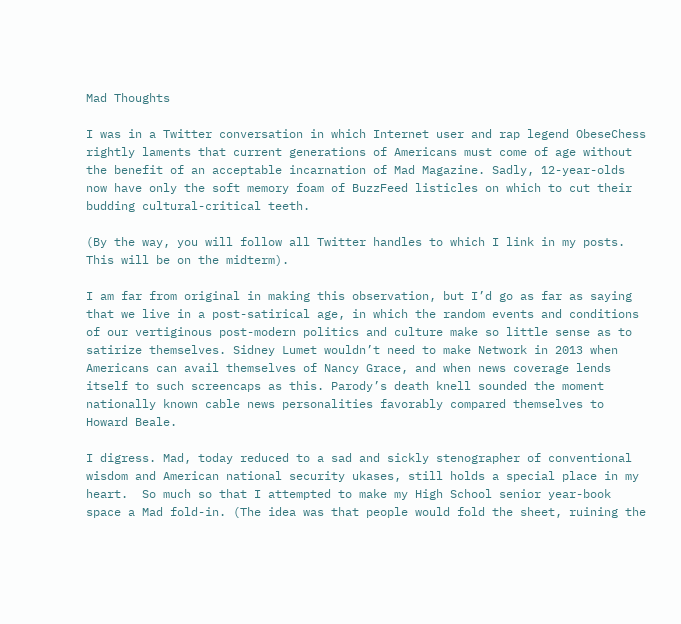Mad Thoughts

I was in a Twitter conversation in which Internet user and rap legend ObeseChess rightly laments that current generations of Americans must come of age without the benefit of an acceptable incarnation of Mad Magazine. Sadly, 12-year-olds now have only the soft memory foam of BuzzFeed listicles on which to cut their budding cultural-critical teeth.

(By the way, you will follow all Twitter handles to which I link in my posts. This will be on the midterm).

I am far from original in making this observation, but I’d go as far as saying that we live in a post-satirical age, in which the random events and conditions of our vertiginous post-modern politics and culture make so little sense as to satirize themselves. Sidney Lumet wouldn’t need to make Network in 2013 when Americans can avail themselves of Nancy Grace, and when news coverage lends itself to such screencaps as this. Parody’s death knell sounded the moment nationally known cable news personalities favorably compared themselves to Howard Beale.

I digress. Mad, today reduced to a sad and sickly stenographer of conventional wisdom and American national security ukases, still holds a special place in my heart.  So much so that I attempted to make my High School senior year-book space a Mad fold-in. (The idea was that people would fold the sheet, ruining the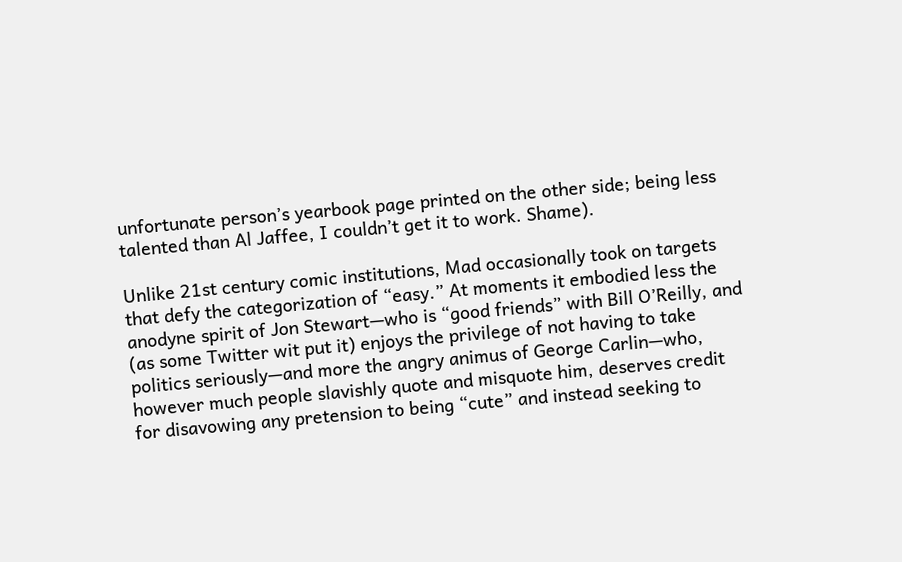unfortunate person’s yearbook page printed on the other side; being less talented than Al Jaffee, I couldn’t get it to work. Shame).

Unlike 21st century comic institutions, Mad occasionally took on targets that defy the categorization of “easy.” At moments it embodied less the anodyne spirit of Jon Stewart—who is “good friends” with Bill O’Reilly, and (as some Twitter wit put it) enjoys the privilege of not having to take politics seriously—and more the angry animus of George Carlin—who, however much people slavishly quote and misquote him, deserves credit for disavowing any pretension to being “cute” and instead seeking to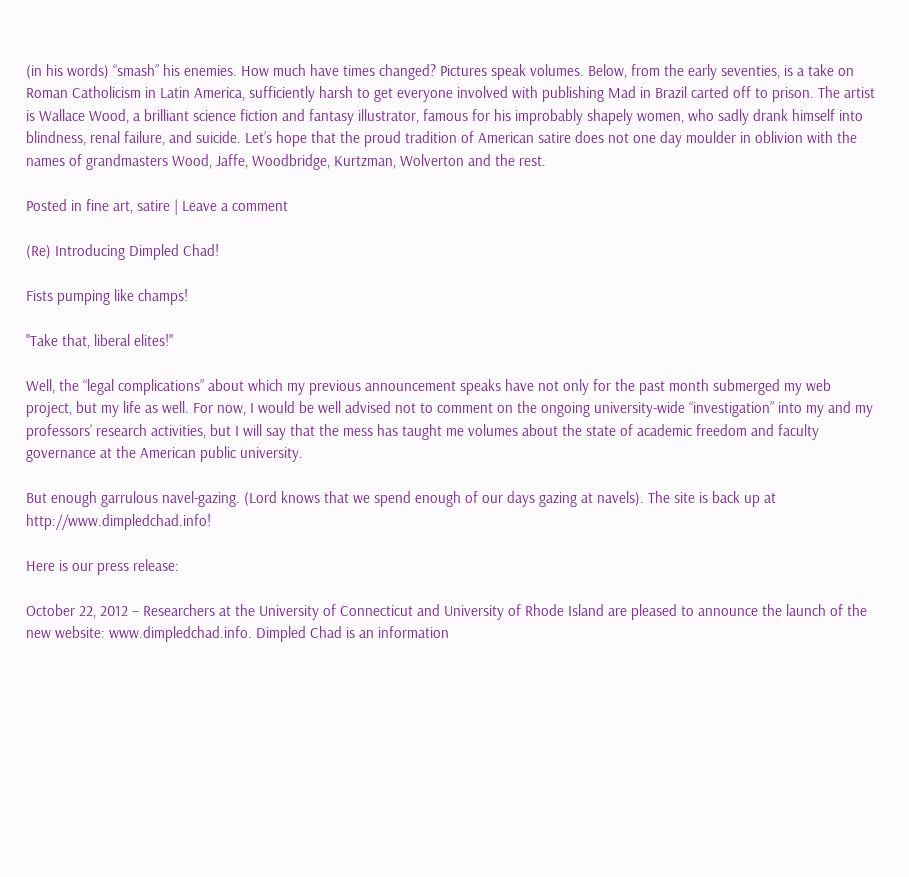(in his words) “smash” his enemies. How much have times changed? Pictures speak volumes. Below, from the early seventies, is a take on Roman Catholicism in Latin America, sufficiently harsh to get everyone involved with publishing Mad in Brazil carted off to prison. The artist is Wallace Wood, a brilliant science fiction and fantasy illustrator, famous for his improbably shapely women, who sadly drank himself into blindness, renal failure, and suicide. Let’s hope that the proud tradition of American satire does not one day moulder in oblivion with the names of grandmasters Wood, Jaffe, Woodbridge, Kurtzman, Wolverton and the rest.

Posted in fine art, satire | Leave a comment

(Re) Introducing Dimpled Chad!

Fists pumping like champs!

"Take that, liberal elites!"

Well, the “legal complications” about which my previous announcement speaks have not only for the past month submerged my web project, but my life as well. For now, I would be well advised not to comment on the ongoing university-wide “investigation” into my and my professors’ research activities, but I will say that the mess has taught me volumes about the state of academic freedom and faculty governance at the American public university.

But enough garrulous navel-gazing. (Lord knows that we spend enough of our days gazing at navels). The site is back up at http://www.dimpledchad.info!

Here is our press release:

October 22, 2012 – Researchers at the University of Connecticut and University of Rhode Island are pleased to announce the launch of the new website: www.dimpledchad.info. Dimpled Chad is an information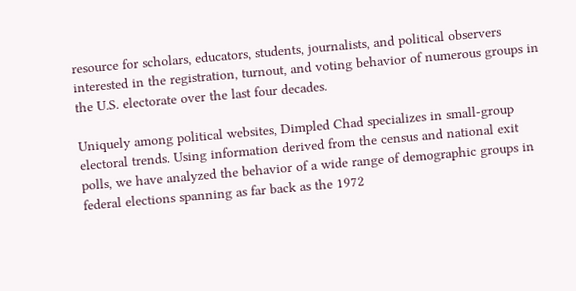resource for scholars, educators, students, journalists, and political observers interested in the registration, turnout, and voting behavior of numerous groups in the U.S. electorate over the last four decades.

Uniquely among political websites, Dimpled Chad specializes in small-group electoral trends. Using information derived from the census and national exit polls, we have analyzed the behavior of a wide range of demographic groups in federal elections spanning as far back as the 1972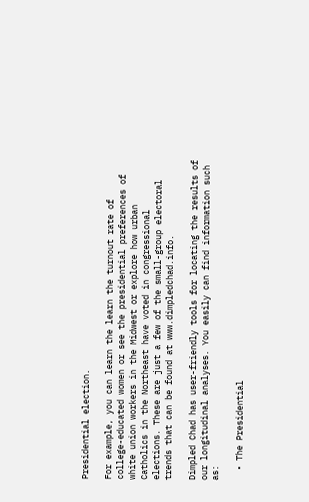Presidential election.

For example, you can learn the learn the turnout rate of college-educated women or see the presidential preferences of white union workers in the Midwest or explore how urban Catholics in the Northeast have voted in congressional elections. These are just a few of the small-group electoral trends that can be found at www.dimpledchad.info.

Dimpled Chad has user-friendly tools for locating the results of our longitudinal analyses. You easily can find information such as:

  • The Presidential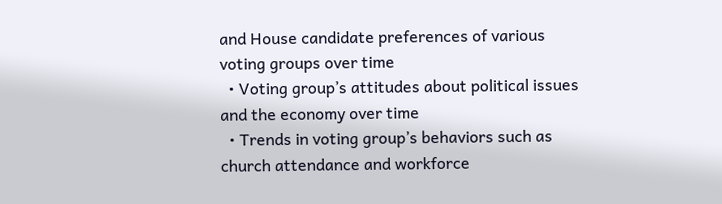and House candidate preferences of various voting groups over time
  • Voting group’s attitudes about political issues and the economy over time
  • Trends in voting group’s behaviors such as church attendance and workforce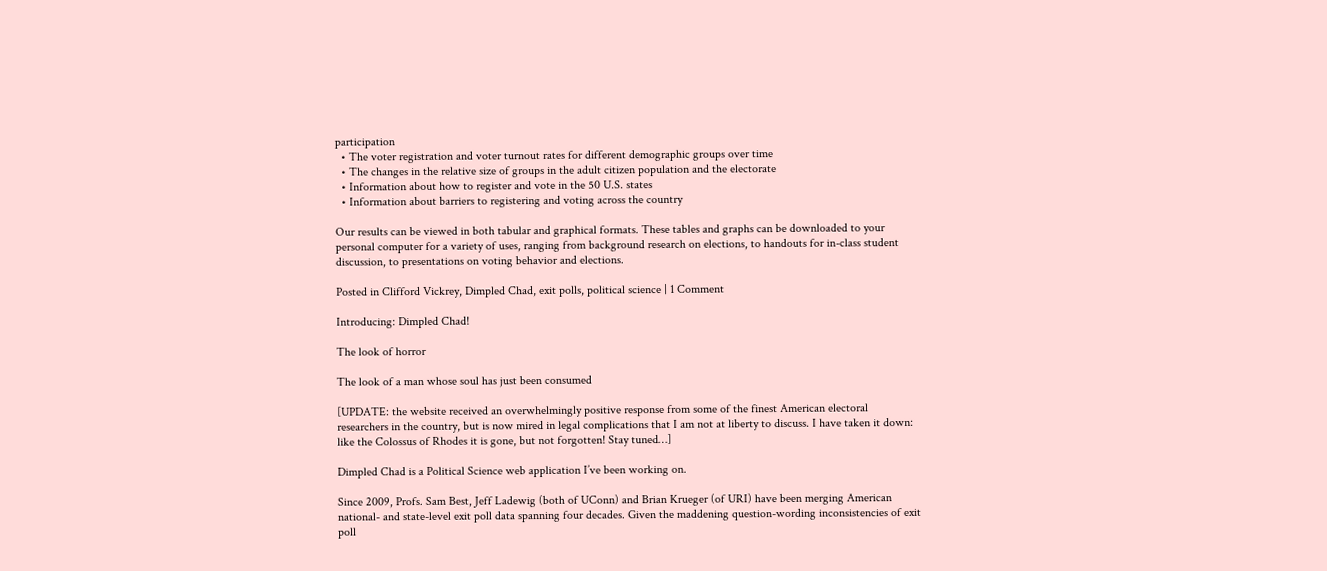participation
  • The voter registration and voter turnout rates for different demographic groups over time
  • The changes in the relative size of groups in the adult citizen population and the electorate
  • Information about how to register and vote in the 50 U.S. states
  • Information about barriers to registering and voting across the country

Our results can be viewed in both tabular and graphical formats. These tables and graphs can be downloaded to your personal computer for a variety of uses, ranging from background research on elections, to handouts for in-class student discussion, to presentations on voting behavior and elections.

Posted in Clifford Vickrey, Dimpled Chad, exit polls, political science | 1 Comment

Introducing: Dimpled Chad!

The look of horror

The look of a man whose soul has just been consumed

[UPDATE: the website received an overwhelmingly positive response from some of the finest American electoral researchers in the country, but is now mired in legal complications that I am not at liberty to discuss. I have taken it down: like the Colossus of Rhodes it is gone, but not forgotten! Stay tuned…]

Dimpled Chad is a Political Science web application I’ve been working on.

Since 2009, Profs. Sam Best, Jeff Ladewig (both of UConn) and Brian Krueger (of URI) have been merging American national- and state-level exit poll data spanning four decades. Given the maddening question-wording inconsistencies of exit poll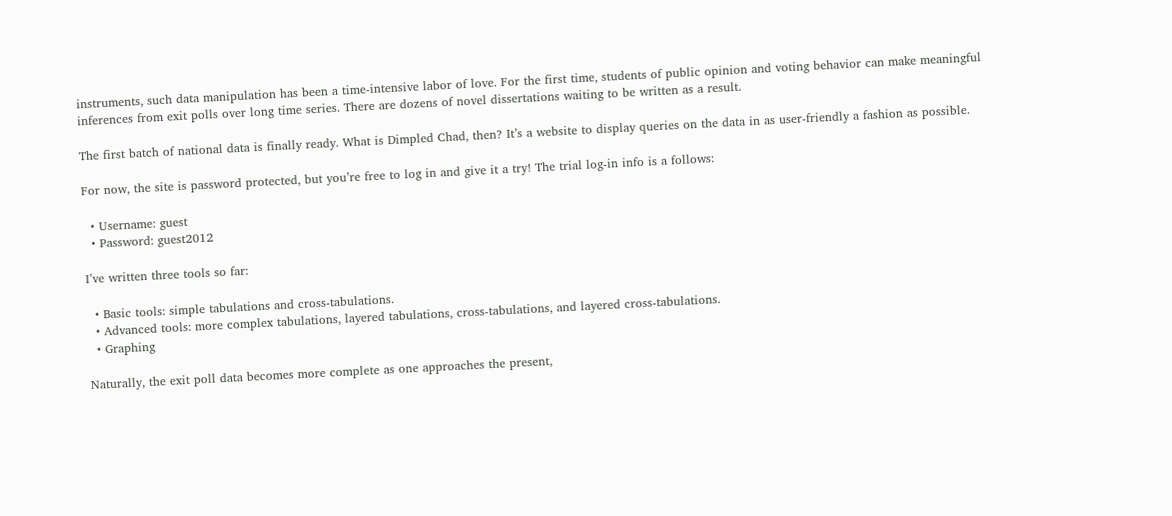instruments, such data manipulation has been a time-intensive labor of love. For the first time, students of public opinion and voting behavior can make meaningful inferences from exit polls over long time series. There are dozens of novel dissertations waiting to be written as a result.

The first batch of national data is finally ready. What is Dimpled Chad, then? It’s a website to display queries on the data in as user-friendly a fashion as possible.

For now, the site is password protected, but you’re free to log in and give it a try! The trial log-in info is a follows:

  • Username: guest
  • Password: guest2012

I’ve written three tools so far:

  • Basic tools: simple tabulations and cross-tabulations.
  • Advanced tools: more complex tabulations, layered tabulations, cross-tabulations, and layered cross-tabulations.
  • Graphing

Naturally, the exit poll data becomes more complete as one approaches the present,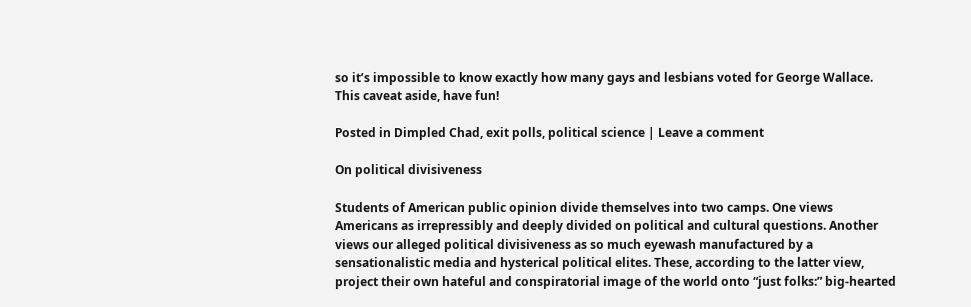so it’s impossible to know exactly how many gays and lesbians voted for George Wallace. This caveat aside, have fun!

Posted in Dimpled Chad, exit polls, political science | Leave a comment

On political divisiveness

Students of American public opinion divide themselves into two camps. One views Americans as irrepressibly and deeply divided on political and cultural questions. Another views our alleged political divisiveness as so much eyewash manufactured by a sensationalistic media and hysterical political elites. These, according to the latter view, project their own hateful and conspiratorial image of the world onto “just folks:” big-hearted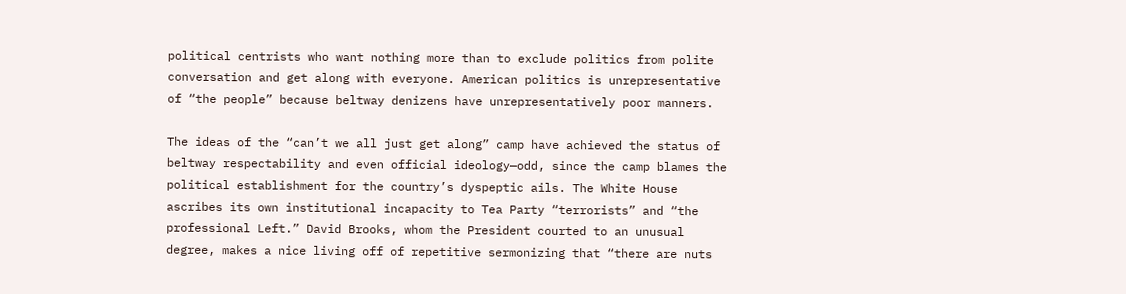political centrists who want nothing more than to exclude politics from polite conversation and get along with everyone. American politics is unrepresentative of “the people” because beltway denizens have unrepresentatively poor manners.

The ideas of the “can’t we all just get along” camp have achieved the status of beltway respectability and even official ideology—odd, since the camp blames the political establishment for the country’s dyspeptic ails. The White House ascribes its own institutional incapacity to Tea Party “terrorists” and “the professional Left.” David Brooks, whom the President courted to an unusual degree, makes a nice living off of repetitive sermonizing that “there are nuts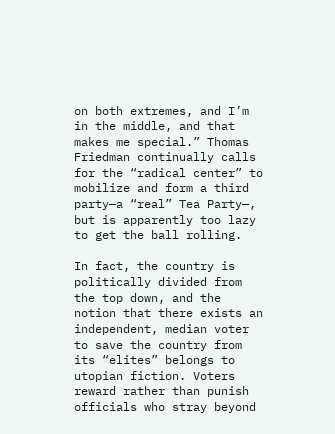on both extremes, and I’m in the middle, and that makes me special.” Thomas Friedman continually calls for the “radical center” to mobilize and form a third party—a “real” Tea Party—, but is apparently too lazy to get the ball rolling.

In fact, the country is politically divided from the top down, and the notion that there exists an independent, median voter to save the country from its “elites” belongs to utopian fiction. Voters reward rather than punish officials who stray beyond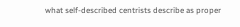what self-described centrists describe as proper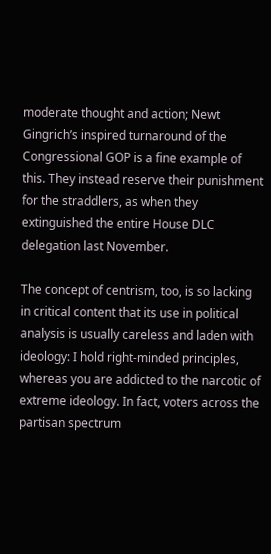moderate thought and action; Newt Gingrich’s inspired turnaround of the Congressional GOP is a fine example of this. They instead reserve their punishment for the straddlers, as when they extinguished the entire House DLC delegation last November.

The concept of centrism, too, is so lacking in critical content that its use in political analysis is usually careless and laden with ideology: I hold right-minded principles, whereas you are addicted to the narcotic of extreme ideology. In fact, voters across the partisan spectrum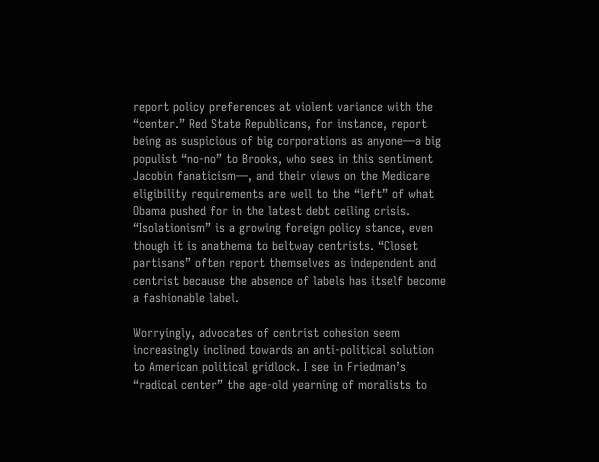report policy preferences at violent variance with the “center.” Red State Republicans, for instance, report being as suspicious of big corporations as anyone—a big populist “no-no” to Brooks, who sees in this sentiment Jacobin fanaticism—, and their views on the Medicare eligibility requirements are well to the “left” of what Obama pushed for in the latest debt ceiling crisis. “Isolationism” is a growing foreign policy stance, even though it is anathema to beltway centrists. “Closet partisans” often report themselves as independent and centrist because the absence of labels has itself become a fashionable label.

Worryingly, advocates of centrist cohesion seem increasingly inclined towards an anti-political solution to American political gridlock. I see in Friedman’s “radical center” the age-old yearning of moralists to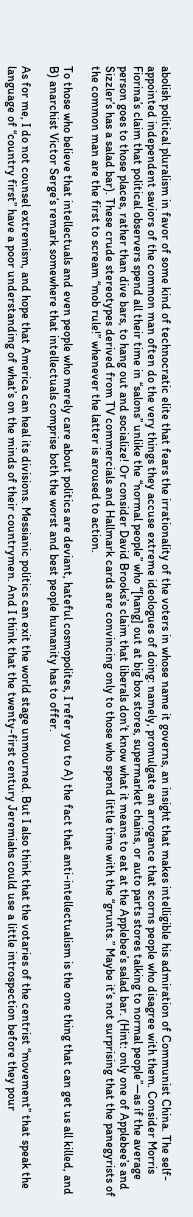abolish political pluralism in favor of some kind of technocratic elite that fears the irrationality of the voters in whose name it governs, an insight that makes intelligible his admiration of Communist China. The self-appointed independent saviors of the common man often do the very things they accuse extreme ideologues of doing: namely, promulgate an arrogance that scorns people who disagree with them. Consider Morris Fiorina’s claim that political observers spend all their time in “salons” unlike the “normal people” who “[hang] out at big box stores, supermarket chains, or auto parts stores talking to normal people”—as if the average person goes to those places, rather than dive bars, to hang out and socialize! Or consider David Brooks’s claim that liberals don’t know what it means to eat at the Applebee’s salad bar. (Hint: only one of Applebee’s and Sizzler’s has a salad bar). These crude stereotypes derived from TV commercials and Hallmark cards are convincing only to those who spend little time with the “grunts.” Maybe it’s not surprising that the panegyrists of the common man are the first to scream “mob rule!” whenever the latter is aroused to action.

To those who believe that intellectuals and even people who merely care about politics are deviant, hateful cosmopolites, I refer you to A) the fact that anti-intellectualism is the one thing that can get us all killed, and B) anarchist Victor Serge’s remark somewhere that intellectuals comprise both the worst and best people humanity has to offer.

As for me, I do not counsel extremism, and hope that America can heal its divisions. Messianic politics can exit the world stage unmourned. But I also think that the votaries of the centrist “movement” that speak the language of “country first” have a poor understanding of what’s on the minds of their countrymen. And I think that the twenty-first century Jeremiahs could use a little introspection before they pour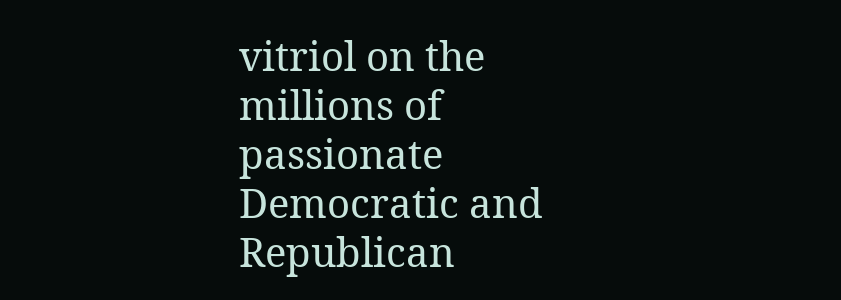vitriol on the millions of passionate Democratic and Republican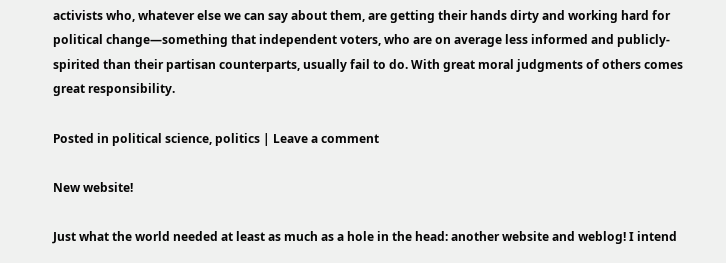activists who, whatever else we can say about them, are getting their hands dirty and working hard for political change—something that independent voters, who are on average less informed and publicly-spirited than their partisan counterparts, usually fail to do. With great moral judgments of others comes great responsibility.

Posted in political science, politics | Leave a comment

New website!

Just what the world needed at least as much as a hole in the head: another website and weblog! I intend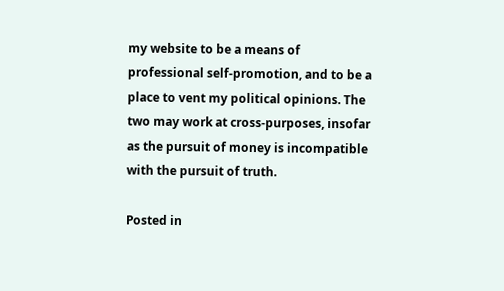my website to be a means of professional self-promotion, and to be a place to vent my political opinions. The two may work at cross-purposes, insofar as the pursuit of money is incompatible with the pursuit of truth.

Posted in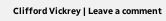Clifford Vickrey | Leave a comment